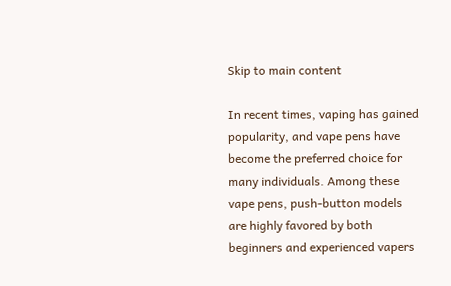Skip to main content

In recent times, vaping has gained popularity, and vape pens have become the preferred choice for many individuals. Among these vape pens, push-button models are highly favored by both beginners and experienced vapers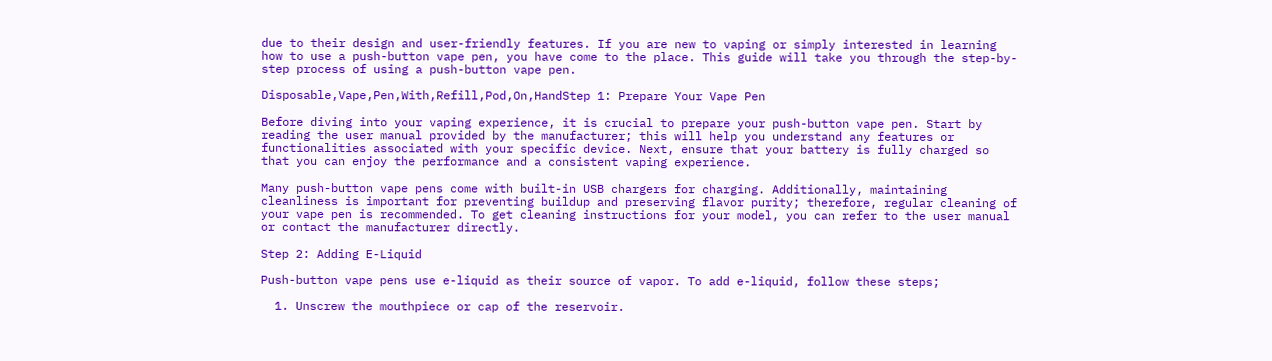due to their design and user-friendly features. If you are new to vaping or simply interested in learning how to use a push-button vape pen, you have come to the place. This guide will take you through the step-by-step process of using a push-button vape pen.

Disposable,Vape,Pen,With,Refill,Pod,On,HandStep 1: Prepare Your Vape Pen

Before diving into your vaping experience, it is crucial to prepare your push-button vape pen. Start by reading the user manual provided by the manufacturer; this will help you understand any features or functionalities associated with your specific device. Next, ensure that your battery is fully charged so that you can enjoy the performance and a consistent vaping experience.

Many push-button vape pens come with built-in USB chargers for charging. Additionally, maintaining cleanliness is important for preventing buildup and preserving flavor purity; therefore, regular cleaning of your vape pen is recommended. To get cleaning instructions for your model, you can refer to the user manual or contact the manufacturer directly.

Step 2: Adding E-Liquid

Push-button vape pens use e-liquid as their source of vapor. To add e-liquid, follow these steps;

  1. Unscrew the mouthpiece or cap of the reservoir.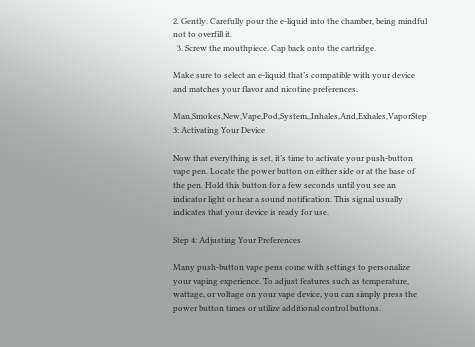2. Gently. Carefully pour the e-liquid into the chamber, being mindful not to overfill it.
  3. Screw the mouthpiece. Cap back onto the cartridge.

Make sure to select an e-liquid that’s compatible with your device and matches your flavor and nicotine preferences.

Man,Smokes,New,Vape,Pod,System,,Inhales,And,Exhales,VaporStep 3: Activating Your Device

Now that everything is set, it’s time to activate your push-button vape pen. Locate the power button on either side or at the base of the pen. Hold this button for a few seconds until you see an indicator light or hear a sound notification. This signal usually indicates that your device is ready for use.

Step 4: Adjusting Your Preferences

Many push-button vape pens come with settings to personalize your vaping experience. To adjust features such as temperature, wattage, or voltage on your vape device, you can simply press the power button times or utilize additional control buttons.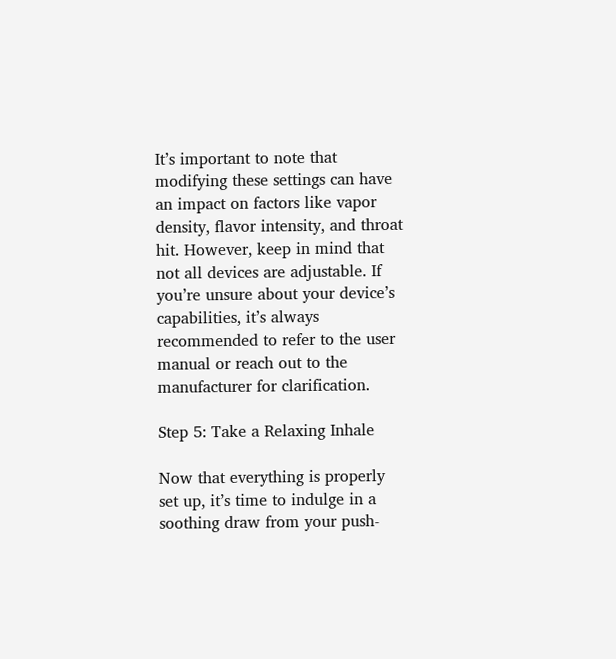It’s important to note that modifying these settings can have an impact on factors like vapor density, flavor intensity, and throat hit. However, keep in mind that not all devices are adjustable. If you’re unsure about your device’s capabilities, it’s always recommended to refer to the user manual or reach out to the manufacturer for clarification.

Step 5: Take a Relaxing Inhale

Now that everything is properly set up, it’s time to indulge in a soothing draw from your push-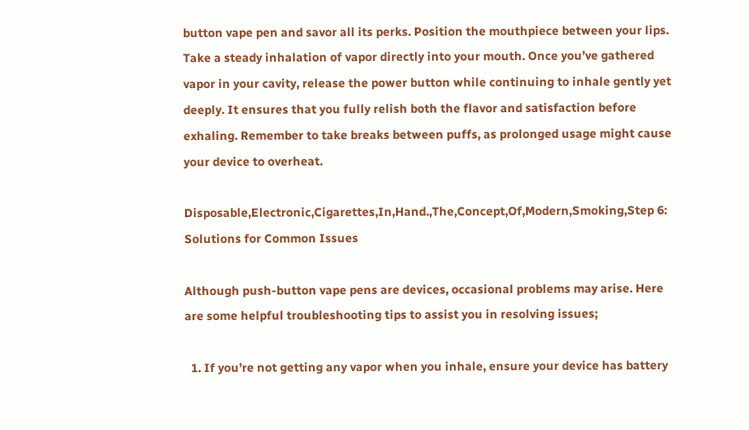button vape pen and savor all its perks. Position the mouthpiece between your lips. Take a steady inhalation of vapor directly into your mouth. Once you’ve gathered vapor in your cavity, release the power button while continuing to inhale gently yet deeply. It ensures that you fully relish both the flavor and satisfaction before exhaling. Remember to take breaks between puffs, as prolonged usage might cause your device to overheat.

Disposable,Electronic,Cigarettes,In,Hand.,The,Concept,Of,Modern,Smoking,Step 6: Solutions for Common Issues

Although push-button vape pens are devices, occasional problems may arise. Here are some helpful troubleshooting tips to assist you in resolving issues;

  1. If you’re not getting any vapor when you inhale, ensure your device has battery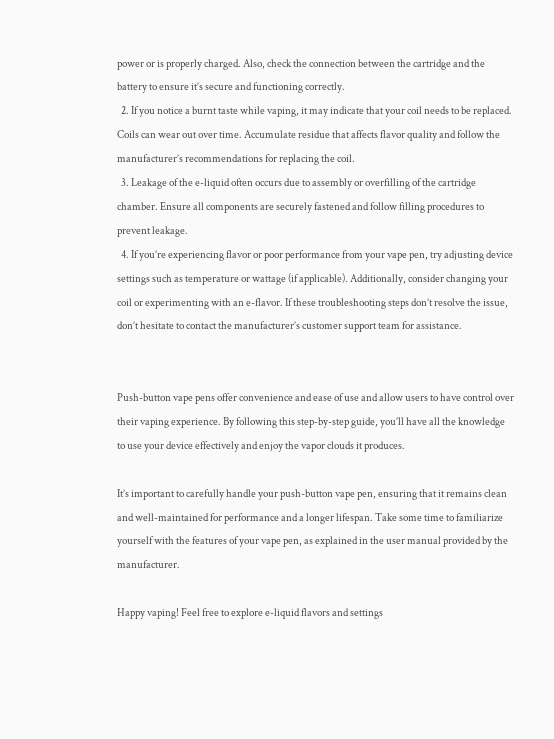power or is properly charged. Also, check the connection between the cartridge and the battery to ensure it’s secure and functioning correctly.
  2. If you notice a burnt taste while vaping, it may indicate that your coil needs to be replaced. Coils can wear out over time. Accumulate residue that affects flavor quality and follow the manufacturer’s recommendations for replacing the coil.
  3. Leakage of the e-liquid often occurs due to assembly or overfilling of the cartridge chamber. Ensure all components are securely fastened and follow filling procedures to prevent leakage.
  4. If you’re experiencing flavor or poor performance from your vape pen, try adjusting device settings such as temperature or wattage (if applicable). Additionally, consider changing your coil or experimenting with an e-flavor. If these troubleshooting steps don’t resolve the issue, don’t hesitate to contact the manufacturer’s customer support team for assistance.


Push-button vape pens offer convenience and ease of use and allow users to have control over their vaping experience. By following this step-by-step guide, you’ll have all the knowledge to use your device effectively and enjoy the vapor clouds it produces.

It’s important to carefully handle your push-button vape pen, ensuring that it remains clean and well-maintained for performance and a longer lifespan. Take some time to familiarize yourself with the features of your vape pen, as explained in the user manual provided by the manufacturer.

Happy vaping! Feel free to explore e-liquid flavors and settings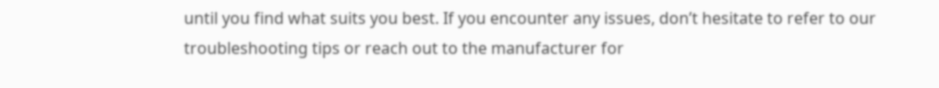until you find what suits you best. If you encounter any issues, don’t hesitate to refer to our troubleshooting tips or reach out to the manufacturer for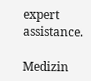expert assistance.

Medizin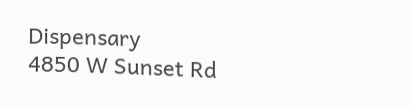Dispensary
4850 W Sunset Rd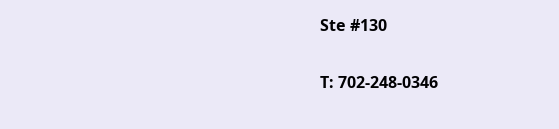Ste #130

T: 702-248-0346